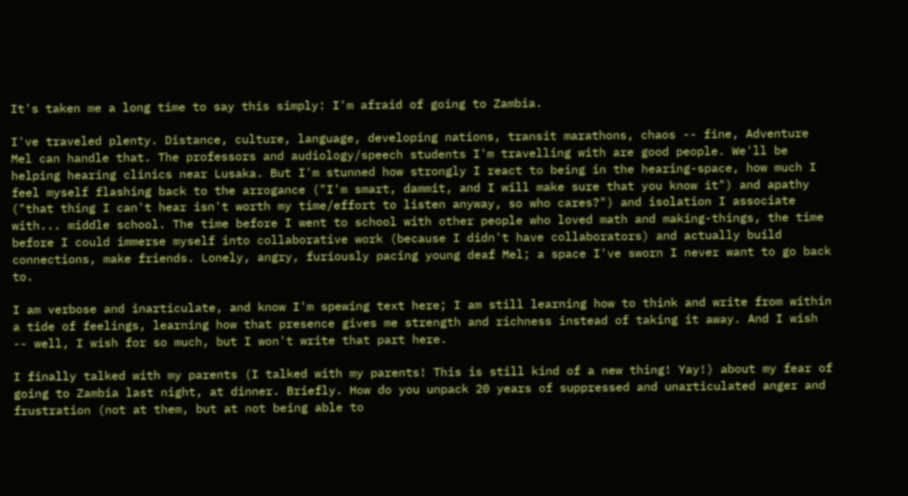It's taken me a long time to say this simply: I'm afraid of going to Zambia.

I've traveled plenty. Distance, culture, language, developing nations, transit marathons, chaos -- fine, Adventure Mel can handle that. The professors and audiology/speech students I'm travelling with are good people. We'll be helping hearing clinics near Lusaka. But I'm stunned how strongly I react to being in the hearing-space, how much I feel myself flashing back to the arrogance ("I'm smart, dammit, and I will make sure that you know it") and apathy ("that thing I can't hear isn't worth my time/effort to listen anyway, so who cares?") and isolation I associate with... middle school. The time before I went to school with other people who loved math and making-things, the time before I could immerse myself into collaborative work (because I didn't have collaborators) and actually build connections, make friends. Lonely, angry, furiously pacing young deaf Mel; a space I've sworn I never want to go back to.

I am verbose and inarticulate, and know I'm spewing text here; I am still learning how to think and write from within a tide of feelings, learning how that presence gives me strength and richness instead of taking it away. And I wish -- well, I wish for so much, but I won't write that part here.

I finally talked with my parents (I talked with my parents! This is still kind of a new thing! Yay!) about my fear of going to Zambia last night, at dinner. Briefly. How do you unpack 20 years of suppressed and unarticulated anger and frustration (not at them, but at not being able to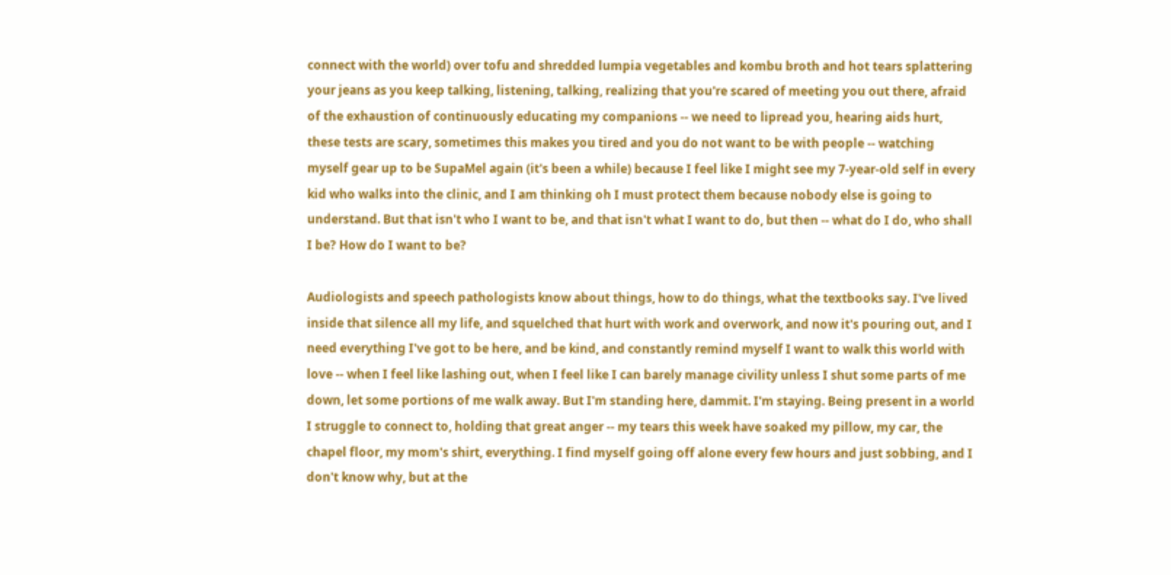connect with the world) over tofu and shredded lumpia vegetables and kombu broth and hot tears splattering your jeans as you keep talking, listening, talking, realizing that you're scared of meeting you out there, afraid of the exhaustion of continuously educating my companions -- we need to lipread you, hearing aids hurt, these tests are scary, sometimes this makes you tired and you do not want to be with people -- watching myself gear up to be SupaMel again (it's been a while) because I feel like I might see my 7-year-old self in every kid who walks into the clinic, and I am thinking oh I must protect them because nobody else is going to understand. But that isn't who I want to be, and that isn't what I want to do, but then -- what do I do, who shall I be? How do I want to be?

Audiologists and speech pathologists know about things, how to do things, what the textbooks say. I've lived inside that silence all my life, and squelched that hurt with work and overwork, and now it's pouring out, and I need everything I've got to be here, and be kind, and constantly remind myself I want to walk this world with love -- when I feel like lashing out, when I feel like I can barely manage civility unless I shut some parts of me down, let some portions of me walk away. But I'm standing here, dammit. I'm staying. Being present in a world I struggle to connect to, holding that great anger -- my tears this week have soaked my pillow, my car, the chapel floor, my mom's shirt, everything. I find myself going off alone every few hours and just sobbing, and I don't know why, but at the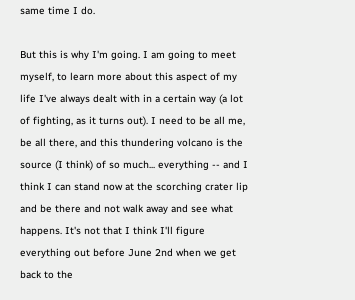same time I do.

But this is why I'm going. I am going to meet myself, to learn more about this aspect of my life I've always dealt with in a certain way (a lot of fighting, as it turns out). I need to be all me, be all there, and this thundering volcano is the source (I think) of so much... everything -- and I think I can stand now at the scorching crater lip and be there and not walk away and see what happens. It's not that I think I'll figure everything out before June 2nd when we get back to the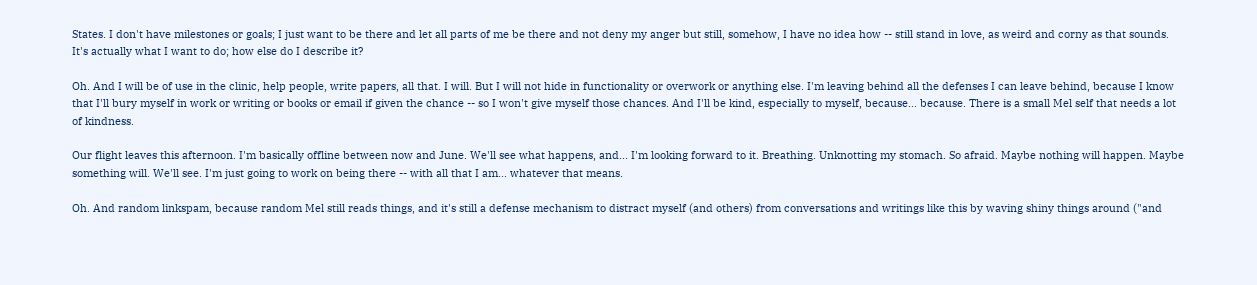States. I don't have milestones or goals; I just want to be there and let all parts of me be there and not deny my anger but still, somehow, I have no idea how -- still stand in love, as weird and corny as that sounds. It's actually what I want to do; how else do I describe it?

Oh. And I will be of use in the clinic, help people, write papers, all that. I will. But I will not hide in functionality or overwork or anything else. I'm leaving behind all the defenses I can leave behind, because I know that I'll bury myself in work or writing or books or email if given the chance -- so I won't give myself those chances. And I'll be kind, especially to myself, because... because. There is a small Mel self that needs a lot of kindness.

Our flight leaves this afternoon. I'm basically offline between now and June. We'll see what happens, and... I'm looking forward to it. Breathing. Unknotting my stomach. So afraid. Maybe nothing will happen. Maybe something will. We'll see. I'm just going to work on being there -- with all that I am... whatever that means.

Oh. And random linkspam, because random Mel still reads things, and it's still a defense mechanism to distract myself (and others) from conversations and writings like this by waving shiny things around ("and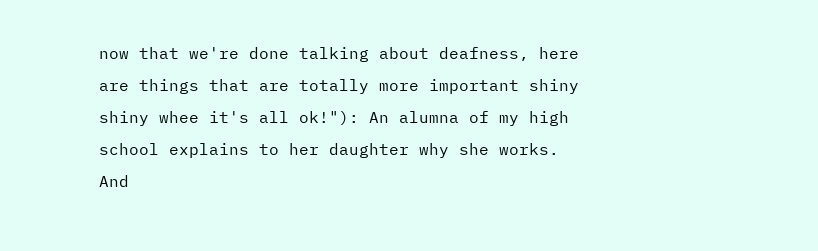now that we're done talking about deafness, here are things that are totally more important shiny shiny whee it's all ok!"): An alumna of my high school explains to her daughter why she works. And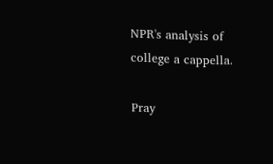NPR's analysis of college a cappella.

Pray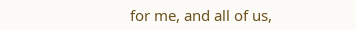for me, and all of us,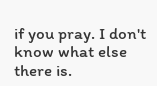if you pray. I don't know what else there is.